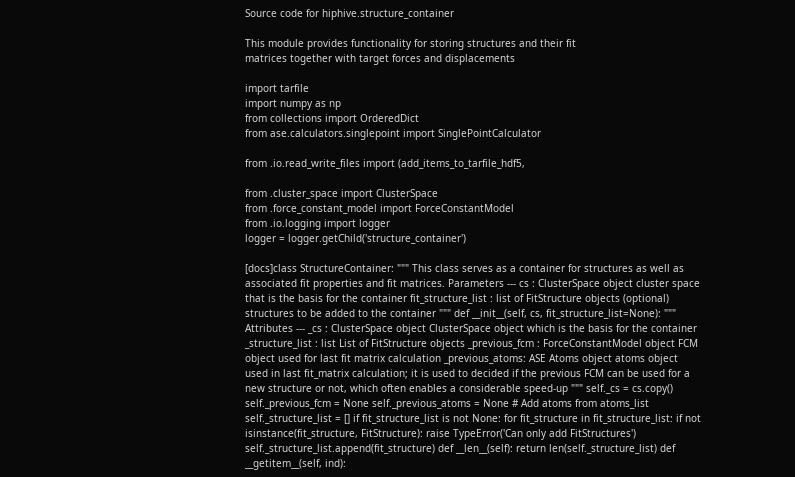Source code for hiphive.structure_container

This module provides functionality for storing structures and their fit
matrices together with target forces and displacements

import tarfile
import numpy as np
from collections import OrderedDict
from ase.calculators.singlepoint import SinglePointCalculator

from .io.read_write_files import (add_items_to_tarfile_hdf5,

from .cluster_space import ClusterSpace
from .force_constant_model import ForceConstantModel
from .io.logging import logger
logger = logger.getChild('structure_container')

[docs]class StructureContainer: """ This class serves as a container for structures as well as associated fit properties and fit matrices. Parameters --- cs : ClusterSpace object cluster space that is the basis for the container fit_structure_list : list of FitStructure objects (optional) structures to be added to the container """ def __init__(self, cs, fit_structure_list=None): """ Attributes --- _cs : ClusterSpace object ClusterSpace object which is the basis for the container _structure_list : list List of FitStructure objects _previous_fcm : ForceConstantModel object FCM object used for last fit matrix calculation _previous_atoms: ASE Atoms object atoms object used in last fit_matrix calculation; it is used to decided if the previous FCM can be used for a new structure or not, which often enables a considerable speed-up """ self._cs = cs.copy() self._previous_fcm = None self._previous_atoms = None # Add atoms from atoms_list self._structure_list = [] if fit_structure_list is not None: for fit_structure in fit_structure_list: if not isinstance(fit_structure, FitStructure): raise TypeError('Can only add FitStructures') self._structure_list.append(fit_structure) def __len__(self): return len(self._structure_list) def __getitem__(self, ind):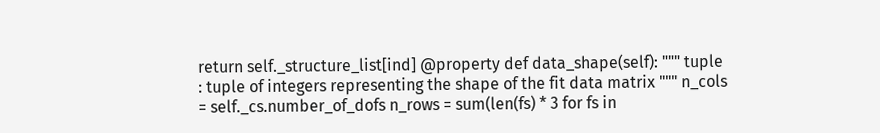return self._structure_list[ind] @property def data_shape(self): """ tuple : tuple of integers representing the shape of the fit data matrix """ n_cols = self._cs.number_of_dofs n_rows = sum(len(fs) * 3 for fs in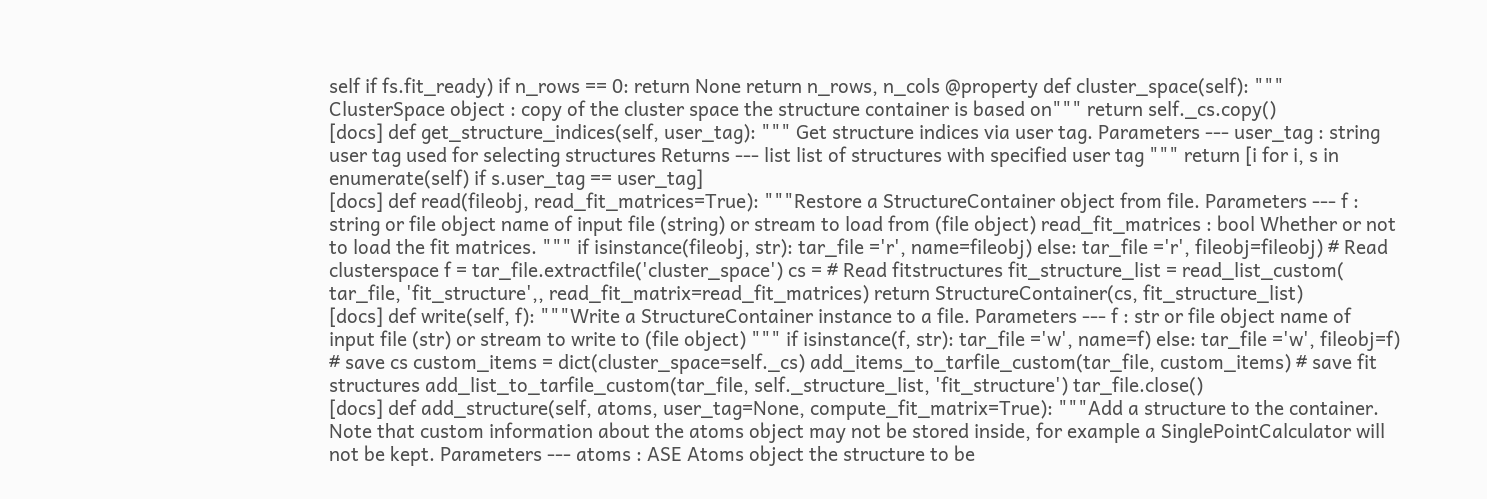self if fs.fit_ready) if n_rows == 0: return None return n_rows, n_cols @property def cluster_space(self): """ ClusterSpace object : copy of the cluster space the structure container is based on""" return self._cs.copy()
[docs] def get_structure_indices(self, user_tag): """ Get structure indices via user tag. Parameters --- user_tag : string user tag used for selecting structures Returns --- list list of structures with specified user tag """ return [i for i, s in enumerate(self) if s.user_tag == user_tag]
[docs] def read(fileobj, read_fit_matrices=True): """Restore a StructureContainer object from file. Parameters --- f : string or file object name of input file (string) or stream to load from (file object) read_fit_matrices : bool Whether or not to load the fit matrices. """ if isinstance(fileobj, str): tar_file ='r', name=fileobj) else: tar_file ='r', fileobj=fileobj) # Read clusterspace f = tar_file.extractfile('cluster_space') cs = # Read fitstructures fit_structure_list = read_list_custom( tar_file, 'fit_structure',, read_fit_matrix=read_fit_matrices) return StructureContainer(cs, fit_structure_list)
[docs] def write(self, f): """Write a StructureContainer instance to a file. Parameters --- f : str or file object name of input file (str) or stream to write to (file object) """ if isinstance(f, str): tar_file ='w', name=f) else: tar_file ='w', fileobj=f) # save cs custom_items = dict(cluster_space=self._cs) add_items_to_tarfile_custom(tar_file, custom_items) # save fit structures add_list_to_tarfile_custom(tar_file, self._structure_list, 'fit_structure') tar_file.close()
[docs] def add_structure(self, atoms, user_tag=None, compute_fit_matrix=True): """Add a structure to the container. Note that custom information about the atoms object may not be stored inside, for example a SinglePointCalculator will not be kept. Parameters --- atoms : ASE Atoms object the structure to be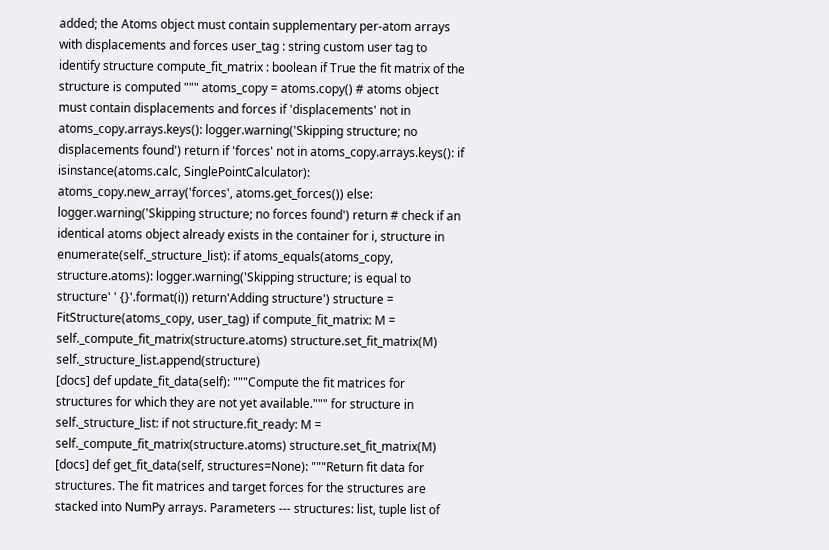added; the Atoms object must contain supplementary per-atom arrays with displacements and forces user_tag : string custom user tag to identify structure compute_fit_matrix : boolean if True the fit matrix of the structure is computed """ atoms_copy = atoms.copy() # atoms object must contain displacements and forces if 'displacements' not in atoms_copy.arrays.keys(): logger.warning('Skipping structure; no displacements found') return if 'forces' not in atoms_copy.arrays.keys(): if isinstance(atoms.calc, SinglePointCalculator): atoms_copy.new_array('forces', atoms.get_forces()) else: logger.warning('Skipping structure; no forces found') return # check if an identical atoms object already exists in the container for i, structure in enumerate(self._structure_list): if atoms_equals(atoms_copy, structure.atoms): logger.warning('Skipping structure; is equal to structure' ' {}'.format(i)) return'Adding structure') structure = FitStructure(atoms_copy, user_tag) if compute_fit_matrix: M = self._compute_fit_matrix(structure.atoms) structure.set_fit_matrix(M) self._structure_list.append(structure)
[docs] def update_fit_data(self): """Compute the fit matrices for structures for which they are not yet available.""" for structure in self._structure_list: if not structure.fit_ready: M = self._compute_fit_matrix(structure.atoms) structure.set_fit_matrix(M)
[docs] def get_fit_data(self, structures=None): """Return fit data for structures. The fit matrices and target forces for the structures are stacked into NumPy arrays. Parameters --- structures: list, tuple list of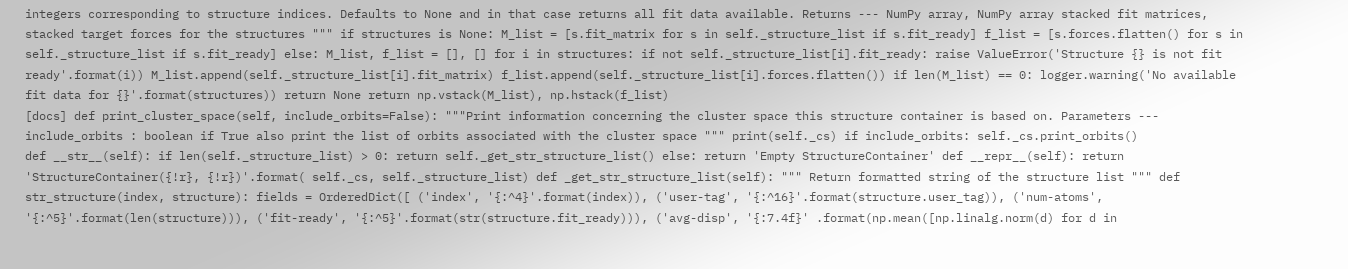integers corresponding to structure indices. Defaults to None and in that case returns all fit data available. Returns --- NumPy array, NumPy array stacked fit matrices, stacked target forces for the structures """ if structures is None: M_list = [s.fit_matrix for s in self._structure_list if s.fit_ready] f_list = [s.forces.flatten() for s in self._structure_list if s.fit_ready] else: M_list, f_list = [], [] for i in structures: if not self._structure_list[i].fit_ready: raise ValueError('Structure {} is not fit ready'.format(i)) M_list.append(self._structure_list[i].fit_matrix) f_list.append(self._structure_list[i].forces.flatten()) if len(M_list) == 0: logger.warning('No available fit data for {}'.format(structures)) return None return np.vstack(M_list), np.hstack(f_list)
[docs] def print_cluster_space(self, include_orbits=False): """Print information concerning the cluster space this structure container is based on. Parameters --- include_orbits : boolean if True also print the list of orbits associated with the cluster space """ print(self._cs) if include_orbits: self._cs.print_orbits()
def __str__(self): if len(self._structure_list) > 0: return self._get_str_structure_list() else: return 'Empty StructureContainer' def __repr__(self): return 'StructureContainer({!r}, {!r})'.format( self._cs, self._structure_list) def _get_str_structure_list(self): """ Return formatted string of the structure list """ def str_structure(index, structure): fields = OrderedDict([ ('index', '{:^4}'.format(index)), ('user-tag', '{:^16}'.format(structure.user_tag)), ('num-atoms', '{:^5}'.format(len(structure))), ('fit-ready', '{:^5}'.format(str(structure.fit_ready))), ('avg-disp', '{:7.4f}' .format(np.mean([np.linalg.norm(d) for d in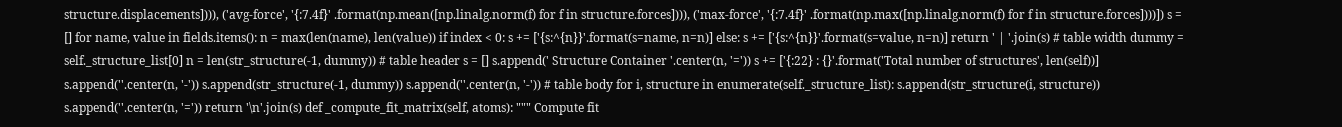structure.displacements]))), ('avg-force', '{:7.4f}' .format(np.mean([np.linalg.norm(f) for f in structure.forces]))), ('max-force', '{:7.4f}' .format(np.max([np.linalg.norm(f) for f in structure.forces])))]) s = [] for name, value in fields.items(): n = max(len(name), len(value)) if index < 0: s += ['{s:^{n}}'.format(s=name, n=n)] else: s += ['{s:^{n}}'.format(s=value, n=n)] return ' | '.join(s) # table width dummy = self._structure_list[0] n = len(str_structure(-1, dummy)) # table header s = [] s.append(' Structure Container '.center(n, '=')) s += ['{:22} : {}'.format('Total number of structures', len(self))] s.append(''.center(n, '-')) s.append(str_structure(-1, dummy)) s.append(''.center(n, '-')) # table body for i, structure in enumerate(self._structure_list): s.append(str_structure(i, structure)) s.append(''.center(n, '=')) return '\n'.join(s) def _compute_fit_matrix(self, atoms): """ Compute fit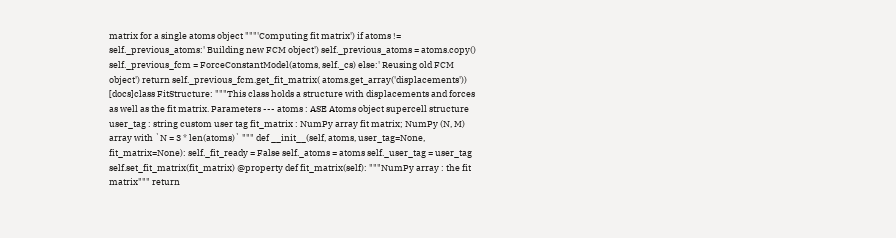matrix for a single atoms object """'Computing fit matrix') if atoms != self._previous_atoms:' Building new FCM object') self._previous_atoms = atoms.copy() self._previous_fcm = ForceConstantModel(atoms, self._cs) else:' Reusing old FCM object') return self._previous_fcm.get_fit_matrix( atoms.get_array('displacements'))
[docs]class FitStructure: """This class holds a structure with displacements and forces as well as the fit matrix. Parameters --- atoms : ASE Atoms object supercell structure user_tag : string custom user tag fit_matrix : NumPy array fit matrix; NumPy (N, M) array with `N = 3 * len(atoms)` """ def __init__(self, atoms, user_tag=None, fit_matrix=None): self._fit_ready = False self._atoms = atoms self._user_tag = user_tag self.set_fit_matrix(fit_matrix) @property def fit_matrix(self): """NumPy array : the fit matrix""" return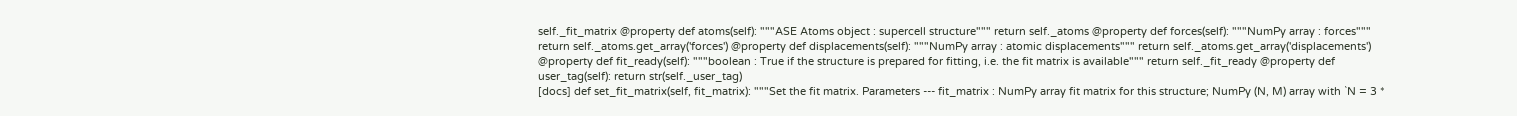self._fit_matrix @property def atoms(self): """ASE Atoms object : supercell structure""" return self._atoms @property def forces(self): """NumPy array : forces""" return self._atoms.get_array('forces') @property def displacements(self): """NumPy array : atomic displacements""" return self._atoms.get_array('displacements') @property def fit_ready(self): """boolean : True if the structure is prepared for fitting, i.e. the fit matrix is available""" return self._fit_ready @property def user_tag(self): return str(self._user_tag)
[docs] def set_fit_matrix(self, fit_matrix): """Set the fit matrix. Parameters --- fit_matrix : NumPy array fit matrix for this structure; NumPy (N, M) array with `N = 3 *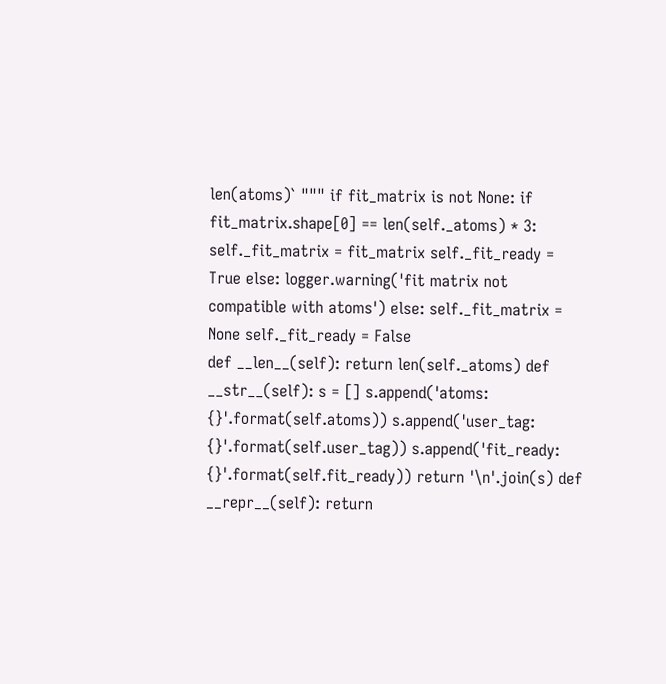len(atoms)` """ if fit_matrix is not None: if fit_matrix.shape[0] == len(self._atoms) * 3: self._fit_matrix = fit_matrix self._fit_ready = True else: logger.warning('fit matrix not compatible with atoms') else: self._fit_matrix = None self._fit_ready = False
def __len__(self): return len(self._atoms) def __str__(self): s = [] s.append('atoms: {}'.format(self.atoms)) s.append('user_tag: {}'.format(self.user_tag)) s.append('fit_ready: {}'.format(self.fit_ready)) return '\n'.join(s) def __repr__(self): return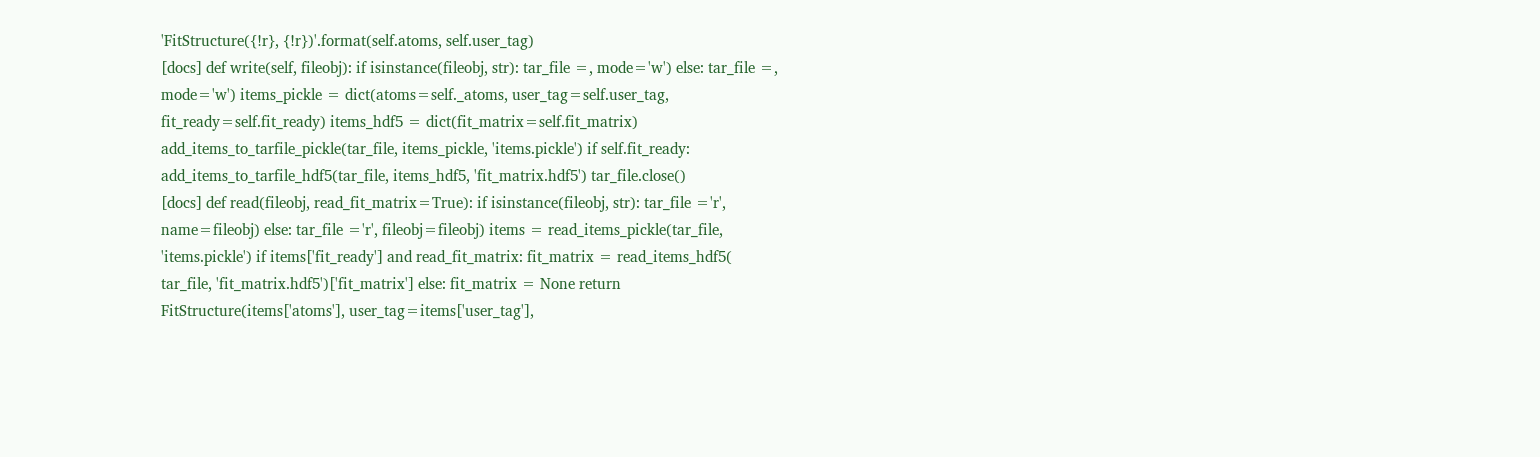'FitStructure({!r}, {!r})'.format(self.atoms, self.user_tag)
[docs] def write(self, fileobj): if isinstance(fileobj, str): tar_file =, mode='w') else: tar_file =, mode='w') items_pickle = dict(atoms=self._atoms, user_tag=self.user_tag, fit_ready=self.fit_ready) items_hdf5 = dict(fit_matrix=self.fit_matrix) add_items_to_tarfile_pickle(tar_file, items_pickle, 'items.pickle') if self.fit_ready: add_items_to_tarfile_hdf5(tar_file, items_hdf5, 'fit_matrix.hdf5') tar_file.close()
[docs] def read(fileobj, read_fit_matrix=True): if isinstance(fileobj, str): tar_file ='r', name=fileobj) else: tar_file ='r', fileobj=fileobj) items = read_items_pickle(tar_file, 'items.pickle') if items['fit_ready'] and read_fit_matrix: fit_matrix = read_items_hdf5( tar_file, 'fit_matrix.hdf5')['fit_matrix'] else: fit_matrix = None return FitStructure(items['atoms'], user_tag=items['user_tag'],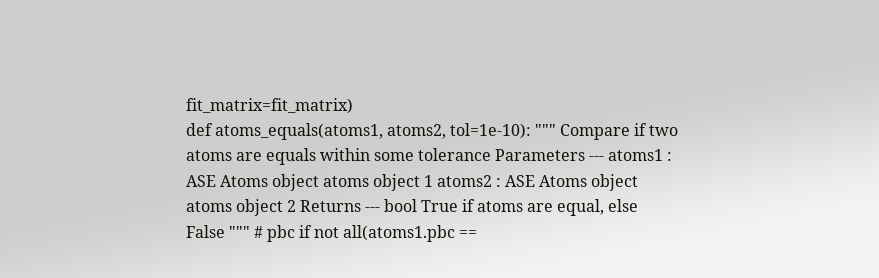fit_matrix=fit_matrix)
def atoms_equals(atoms1, atoms2, tol=1e-10): """ Compare if two atoms are equals within some tolerance Parameters --- atoms1 : ASE Atoms object atoms object 1 atoms2 : ASE Atoms object atoms object 2 Returns --- bool True if atoms are equal, else False """ # pbc if not all(atoms1.pbc ==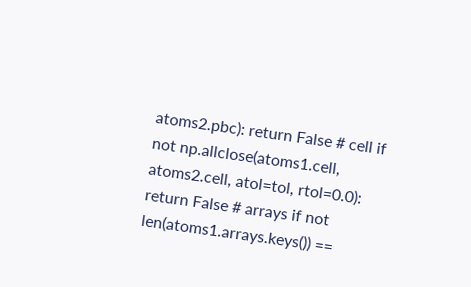atoms2.pbc): return False # cell if not np.allclose(atoms1.cell, atoms2.cell, atol=tol, rtol=0.0): return False # arrays if not len(atoms1.arrays.keys()) ==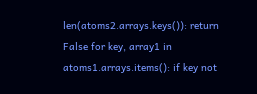len(atoms2.arrays.keys()): return False for key, array1 in atoms1.arrays.items(): if key not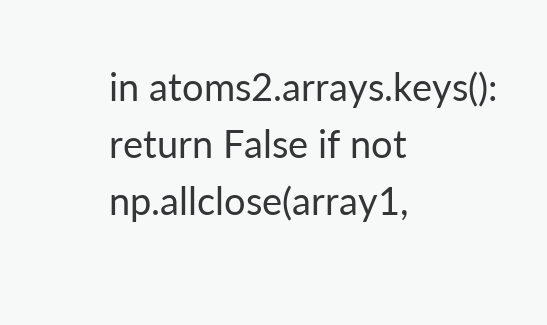in atoms2.arrays.keys(): return False if not np.allclose(array1,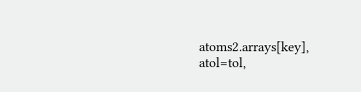atoms2.arrays[key], atol=tol,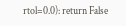rtol=0.0): return False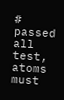# passed all test, atoms must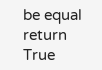be equal return True